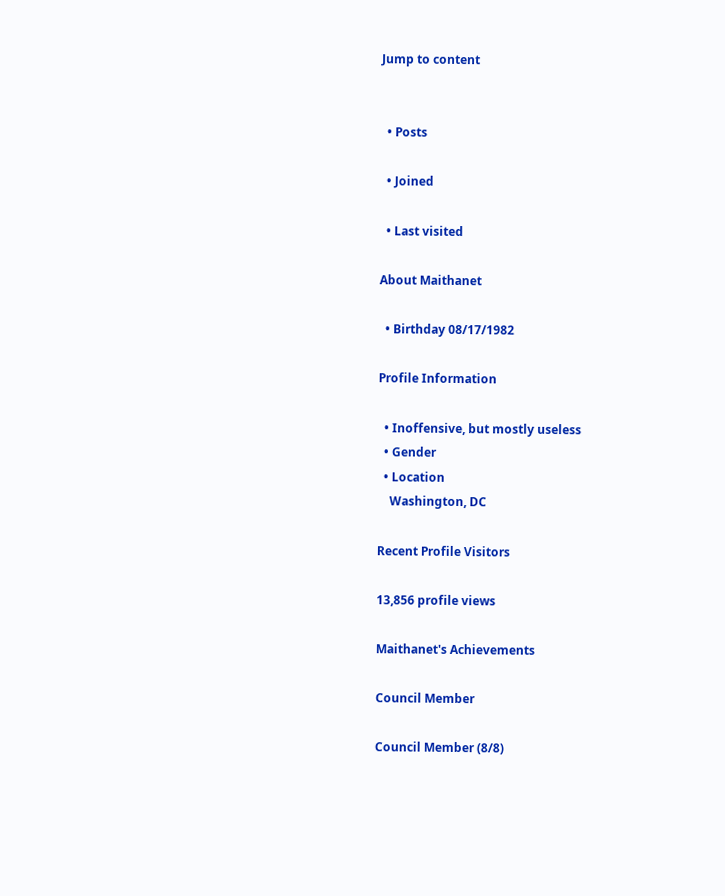Jump to content


  • Posts

  • Joined

  • Last visited

About Maithanet

  • Birthday 08/17/1982

Profile Information

  • Inoffensive, but mostly useless
  • Gender
  • Location
    Washington, DC

Recent Profile Visitors

13,856 profile views

Maithanet's Achievements

Council Member

Council Member (8/8)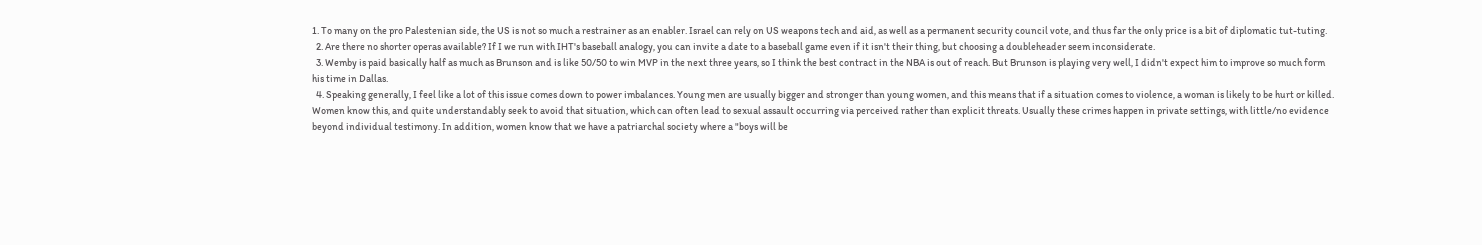1. To many on the pro Palestenian side, the US is not so much a restrainer as an enabler. Israel can rely on US weapons tech and aid, as well as a permanent security council vote, and thus far the only price is a bit of diplomatic tut-tuting.
  2. Are there no shorter operas available? If I we run with IHT's baseball analogy, you can invite a date to a baseball game even if it isn't their thing, but choosing a doubleheader seem inconsiderate.
  3. Wemby is paid basically half as much as Brunson and is like 50/50 to win MVP in the next three years, so I think the best contract in the NBA is out of reach. But Brunson is playing very well, I didn't expect him to improve so much form his time in Dallas.
  4. Speaking generally, I feel like a lot of this issue comes down to power imbalances. Young men are usually bigger and stronger than young women, and this means that if a situation comes to violence, a woman is likely to be hurt or killed. Women know this, and quite understandably seek to avoid that situation, which can often lead to sexual assault occurring via perceived rather than explicit threats. Usually these crimes happen in private settings, with little/no evidence beyond individual testimony. In addition, women know that we have a patriarchal society where a "boys will be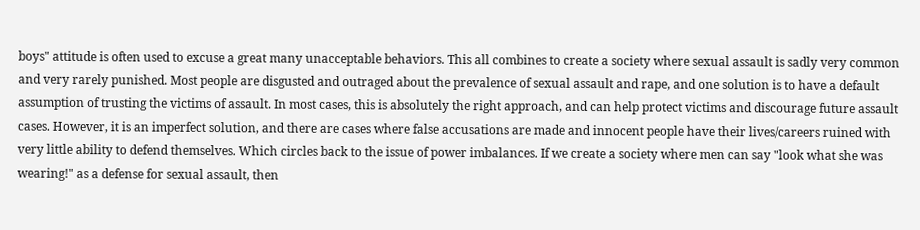boys" attitude is often used to excuse a great many unacceptable behaviors. This all combines to create a society where sexual assault is sadly very common and very rarely punished. Most people are disgusted and outraged about the prevalence of sexual assault and rape, and one solution is to have a default assumption of trusting the victims of assault. In most cases, this is absolutely the right approach, and can help protect victims and discourage future assault cases. However, it is an imperfect solution, and there are cases where false accusations are made and innocent people have their lives/careers ruined with very little ability to defend themselves. Which circles back to the issue of power imbalances. If we create a society where men can say "look what she was wearing!" as a defense for sexual assault, then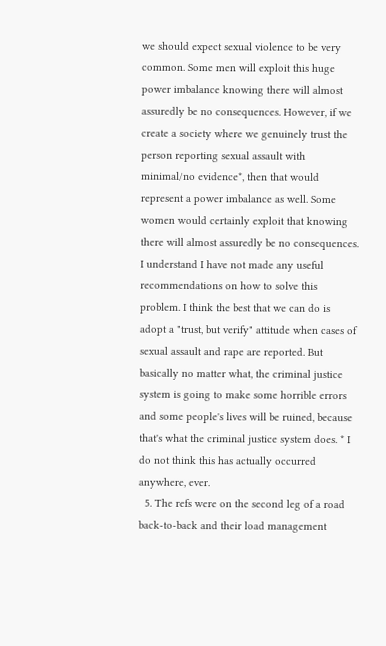we should expect sexual violence to be very common. Some men will exploit this huge power imbalance knowing there will almost assuredly be no consequences. However, if we create a society where we genuinely trust the person reporting sexual assault with minimal/no evidence*, then that would represent a power imbalance as well. Some women would certainly exploit that knowing there will almost assuredly be no consequences. I understand I have not made any useful recommendations on how to solve this problem. I think the best that we can do is adopt a "trust, but verify" attitude when cases of sexual assault and rape are reported. But basically no matter what, the criminal justice system is going to make some horrible errors and some people's lives will be ruined, because that's what the criminal justice system does. * I do not think this has actually occurred anywhere, ever.
  5. The refs were on the second leg of a road back-to-back and their load management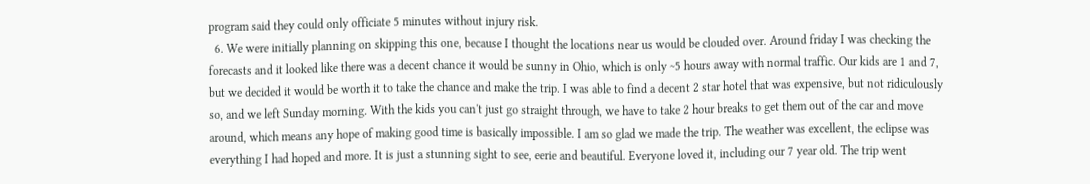program said they could only officiate 5 minutes without injury risk.
  6. We were initially planning on skipping this one, because I thought the locations near us would be clouded over. Around friday I was checking the forecasts and it looked like there was a decent chance it would be sunny in Ohio, which is only ~5 hours away with normal traffic. Our kids are 1 and 7, but we decided it would be worth it to take the chance and make the trip. I was able to find a decent 2 star hotel that was expensive, but not ridiculously so, and we left Sunday morning. With the kids you can't just go straight through, we have to take 2 hour breaks to get them out of the car and move around, which means any hope of making good time is basically impossible. I am so glad we made the trip. The weather was excellent, the eclipse was everything I had hoped and more. It is just a stunning sight to see, eerie and beautiful. Everyone loved it, including our 7 year old. The trip went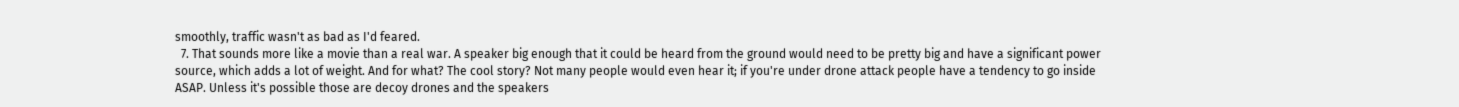smoothly, traffic wasn't as bad as I'd feared.
  7. That sounds more like a movie than a real war. A speaker big enough that it could be heard from the ground would need to be pretty big and have a significant power source, which adds a lot of weight. And for what? The cool story? Not many people would even hear it; if you're under drone attack people have a tendency to go inside ASAP. Unless it's possible those are decoy drones and the speakers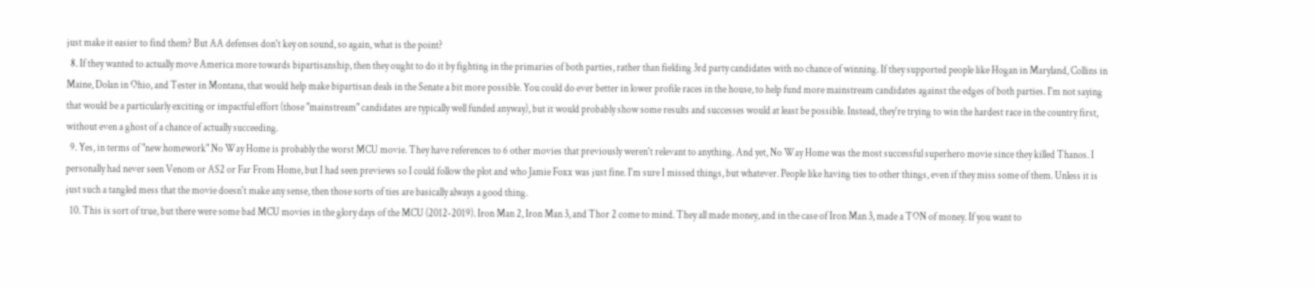just make it easier to find them? But AA defenses don't key on sound, so again, what is the point?
  8. If they wanted to actually move America more towards bipartisanship, then they ought to do it by fighting in the primaries of both parties, rather than fielding 3rd party candidates with no chance of winning. If they supported people like Hogan in Maryland, Collins in Maine, Dolan in Ohio, and Tester in Montana, that would help make bipartisan deals in the Senate a bit more possible. You could do ever better in lower profile races in the house, to help fund more mainstream candidates against the edges of both parties. I'm not saying that would be a particularly exciting or impactful effort (those "mainstream" candidates are typically well funded anyway), but it would probably show some results and successes would at least be possible. Instead, they're trying to win the hardest race in the country first, without even a ghost of a chance of actually succeeding.
  9. Yes, in terms of "new homework" No Way Home is probably the worst MCU movie. They have references to 6 other movies that previously weren't relevant to anything. And yet, No Way Home was the most successful superhero movie since they killed Thanos. I personally had never seen Venom or AS2 or Far From Home, but I had seen previews so I could follow the plot and who Jamie Foxx was just fine. I'm sure I missed things, but whatever. People like having ties to other things, even if they miss some of them. Unless it is just such a tangled mess that the movie doesn't make any sense, then those sorts of ties are basically always a good thing.
  10. This is sort of true, but there were some bad MCU movies in the glory days of the MCU (2012-2019). Iron Man 2, Iron Man 3, and Thor 2 come to mind. They all made money, and in the case of Iron Man 3, made a TON of money. If you want to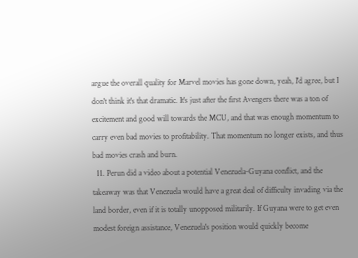argue the overall quality for Marvel movies has gone down, yeah, I'd agree, but I don't think it's that dramatic. It's just after the first Avengers there was a ton of excitement and good will towards the MCU, and that was enough momentum to carry even bad movies to profitability. That momentum no longer exists, and thus bad movies crash and burn.
  11. Perun did a video about a potential Venezuela-Guyana conflict, and the takeaway was that Venezuela would have a great deal of difficulty invading via the land border, even if it is totally unopposed militarily. If Guyana were to get even modest foreign assistance, Venezuela's position would quickly become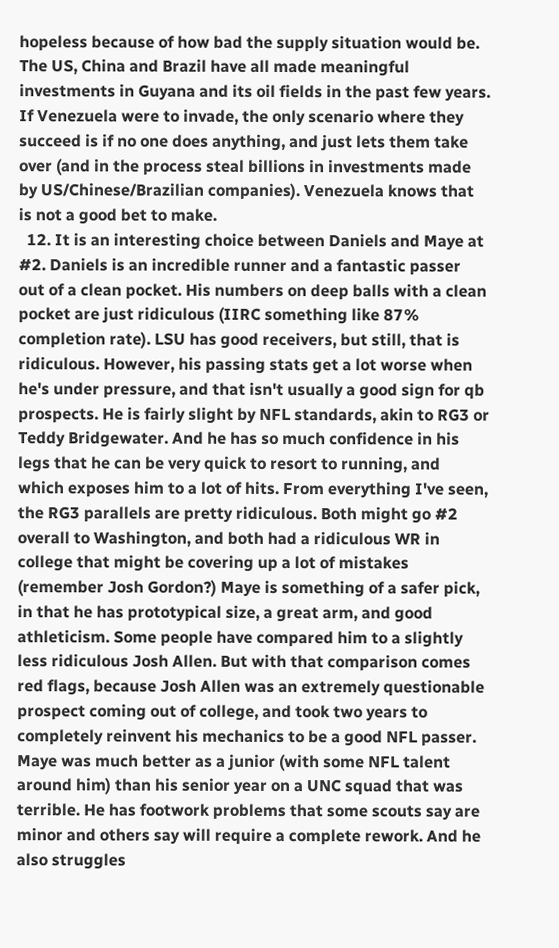hopeless because of how bad the supply situation would be. The US, China and Brazil have all made meaningful investments in Guyana and its oil fields in the past few years. If Venezuela were to invade, the only scenario where they succeed is if no one does anything, and just lets them take over (and in the process steal billions in investments made by US/Chinese/Brazilian companies). Venezuela knows that is not a good bet to make.
  12. It is an interesting choice between Daniels and Maye at #2. Daniels is an incredible runner and a fantastic passer out of a clean pocket. His numbers on deep balls with a clean pocket are just ridiculous (IIRC something like 87% completion rate). LSU has good receivers, but still, that is ridiculous. However, his passing stats get a lot worse when he's under pressure, and that isn't usually a good sign for qb prospects. He is fairly slight by NFL standards, akin to RG3 or Teddy Bridgewater. And he has so much confidence in his legs that he can be very quick to resort to running, and which exposes him to a lot of hits. From everything I've seen, the RG3 parallels are pretty ridiculous. Both might go #2 overall to Washington, and both had a ridiculous WR in college that might be covering up a lot of mistakes (remember Josh Gordon?) Maye is something of a safer pick, in that he has prototypical size, a great arm, and good athleticism. Some people have compared him to a slightly less ridiculous Josh Allen. But with that comparison comes red flags, because Josh Allen was an extremely questionable prospect coming out of college, and took two years to completely reinvent his mechanics to be a good NFL passer. Maye was much better as a junior (with some NFL talent around him) than his senior year on a UNC squad that was terrible. He has footwork problems that some scouts say are minor and others say will require a complete rework. And he also struggles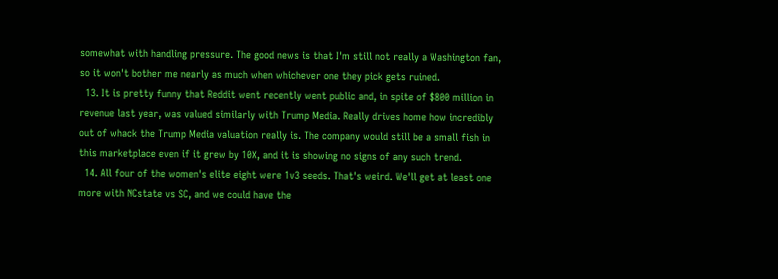somewhat with handling pressure. The good news is that I'm still not really a Washington fan, so it won't bother me nearly as much when whichever one they pick gets ruined.
  13. It is pretty funny that Reddit went recently went public and, in spite of $800 million in revenue last year, was valued similarly with Trump Media. Really drives home how incredibly out of whack the Trump Media valuation really is. The company would still be a small fish in this marketplace even if it grew by 10X, and it is showing no signs of any such trend.
  14. All four of the women's elite eight were 1v3 seeds. That's weird. We'll get at least one more with NCstate vs SC, and we could have the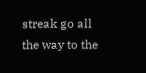streak go all the way to the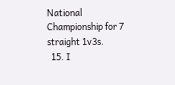National Championship for 7 straight 1v3s.
  15. I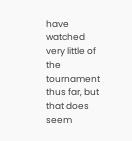have watched very little of the tournament thus far, but that does seem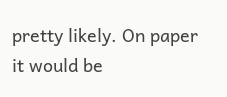pretty likely. On paper it would be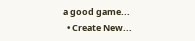a good game...
  • Create New...